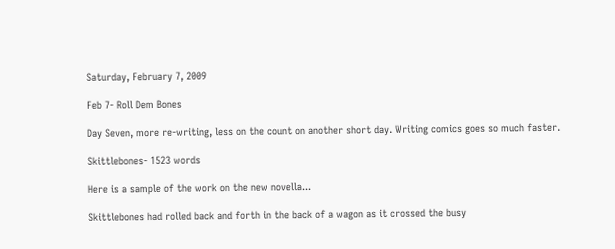Saturday, February 7, 2009

Feb 7- Roll Dem Bones

Day Seven, more re-writing, less on the count on another short day. Writing comics goes so much faster.

Skittlebones- 1523 words

Here is a sample of the work on the new novella...

Skittlebones had rolled back and forth in the back of a wagon as it crossed the busy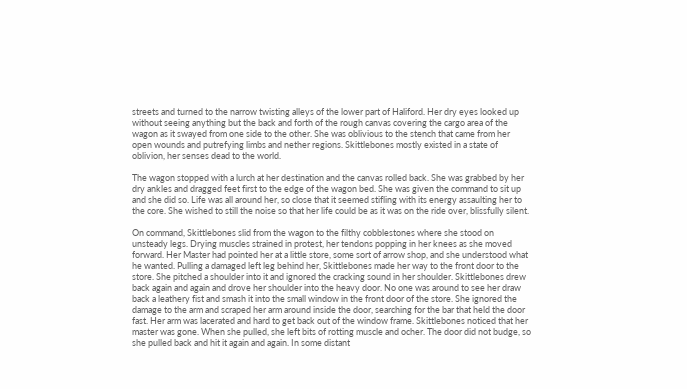streets and turned to the narrow twisting alleys of the lower part of Haliford. Her dry eyes looked up without seeing anything but the back and forth of the rough canvas covering the cargo area of the wagon as it swayed from one side to the other. She was oblivious to the stench that came from her open wounds and putrefying limbs and nether regions. Skittlebones mostly existed in a state of oblivion, her senses dead to the world.

The wagon stopped with a lurch at her destination and the canvas rolled back. She was grabbed by her dry ankles and dragged feet first to the edge of the wagon bed. She was given the command to sit up and she did so. Life was all around her, so close that it seemed stifling with its energy assaulting her to the core. She wished to still the noise so that her life could be as it was on the ride over, blissfully silent.

On command, Skittlebones slid from the wagon to the filthy cobblestones where she stood on unsteady legs. Drying muscles strained in protest, her tendons popping in her knees as she moved forward. Her Master had pointed her at a little store, some sort of arrow shop, and she understood what he wanted. Pulling a damaged left leg behind her, Skittlebones made her way to the front door to the store. She pitched a shoulder into it and ignored the cracking sound in her shoulder. Skittlebones drew back again and again and drove her shoulder into the heavy door. No one was around to see her draw back a leathery fist and smash it into the small window in the front door of the store. She ignored the damage to the arm and scraped her arm around inside the door, searching for the bar that held the door fast. Her arm was lacerated and hard to get back out of the window frame. Skittlebones noticed that her master was gone. When she pulled, she left bits of rotting muscle and ocher. The door did not budge, so she pulled back and hit it again and again. In some distant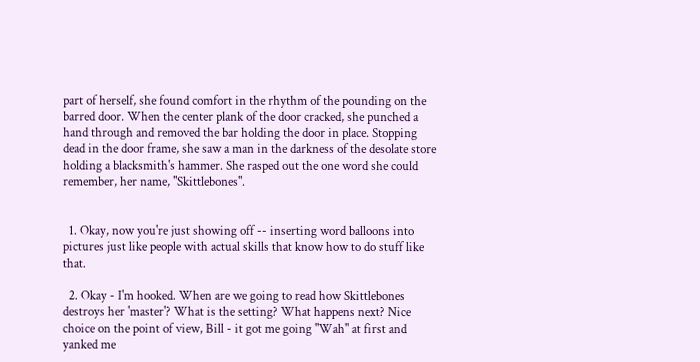part of herself, she found comfort in the rhythm of the pounding on the barred door. When the center plank of the door cracked, she punched a hand through and removed the bar holding the door in place. Stopping dead in the door frame, she saw a man in the darkness of the desolate store holding a blacksmith's hammer. She rasped out the one word she could remember, her name, "Skittlebones".


  1. Okay, now you're just showing off -- inserting word balloons into pictures just like people with actual skills that know how to do stuff like that.

  2. Okay - I'm hooked. When are we going to read how Skittlebones destroys her 'master'? What is the setting? What happens next? Nice choice on the point of view, Bill - it got me going "Wah" at first and yanked me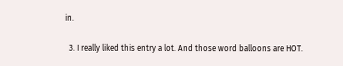in.

  3. I really liked this entry a lot. And those word balloons are HOT.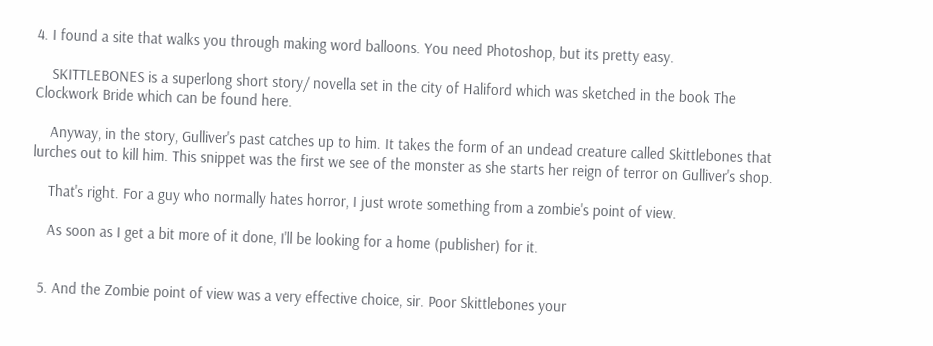4. I found a site that walks you through making word balloons. You need Photoshop, but its pretty easy.

    SKITTLEBONES is a superlong short story/ novella set in the city of Haliford which was sketched in the book The Clockwork Bride which can be found here.

    Anyway, in the story, Gulliver's past catches up to him. It takes the form of an undead creature called Skittlebones that lurches out to kill him. This snippet was the first we see of the monster as she starts her reign of terror on Gulliver's shop.

    That's right. For a guy who normally hates horror, I just wrote something from a zombie's point of view.

    As soon as I get a bit more of it done, I'll be looking for a home (publisher) for it.


  5. And the Zombie point of view was a very effective choice, sir. Poor Skittlebones your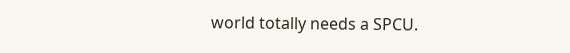world totally needs a SPCU.